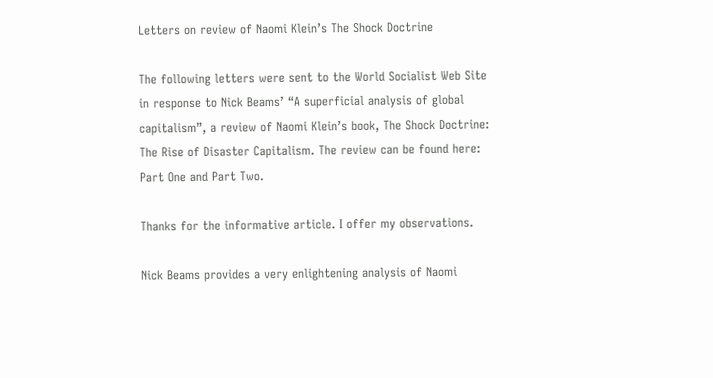Letters on review of Naomi Klein’s The Shock Doctrine

The following letters were sent to the World Socialist Web Site in response to Nick Beams’ “A superficial analysis of global capitalism”, a review of Naomi Klein’s book, The Shock Doctrine: The Rise of Disaster Capitalism. The review can be found here: Part One and Part Two.

Thanks for the informative article. I offer my observations.

Nick Beams provides a very enlightening analysis of Naomi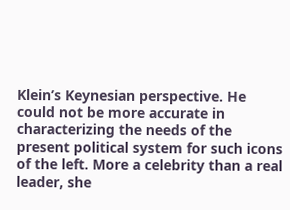Klein’s Keynesian perspective. He could not be more accurate in characterizing the needs of the present political system for such icons of the left. More a celebrity than a real leader, she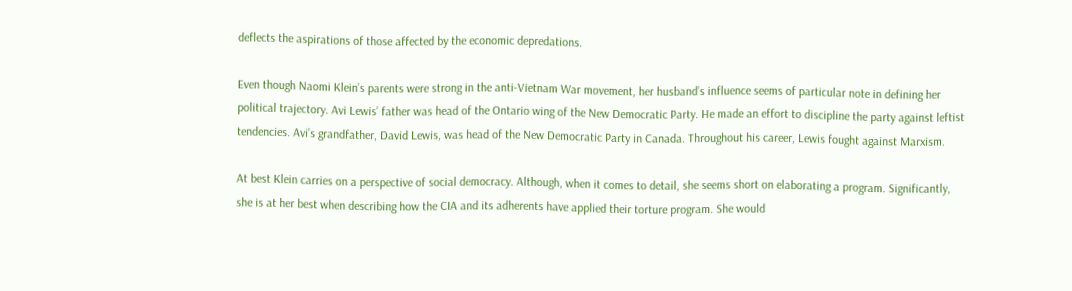deflects the aspirations of those affected by the economic depredations.

Even though Naomi Klein’s parents were strong in the anti-Vietnam War movement, her husband’s influence seems of particular note in defining her political trajectory. Avi Lewis’ father was head of the Ontario wing of the New Democratic Party. He made an effort to discipline the party against leftist tendencies. Avi’s grandfather, David Lewis, was head of the New Democratic Party in Canada. Throughout his career, Lewis fought against Marxism.

At best Klein carries on a perspective of social democracy. Although, when it comes to detail, she seems short on elaborating a program. Significantly, she is at her best when describing how the CIA and its adherents have applied their torture program. She would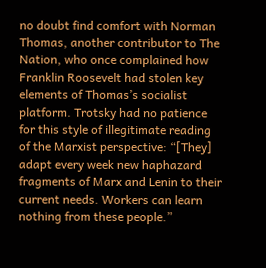no doubt find comfort with Norman Thomas, another contributor to The Nation, who once complained how Franklin Roosevelt had stolen key elements of Thomas’s socialist platform. Trotsky had no patience for this style of illegitimate reading of the Marxist perspective: “[They] adapt every week new haphazard fragments of Marx and Lenin to their current needs. Workers can learn nothing from these people.”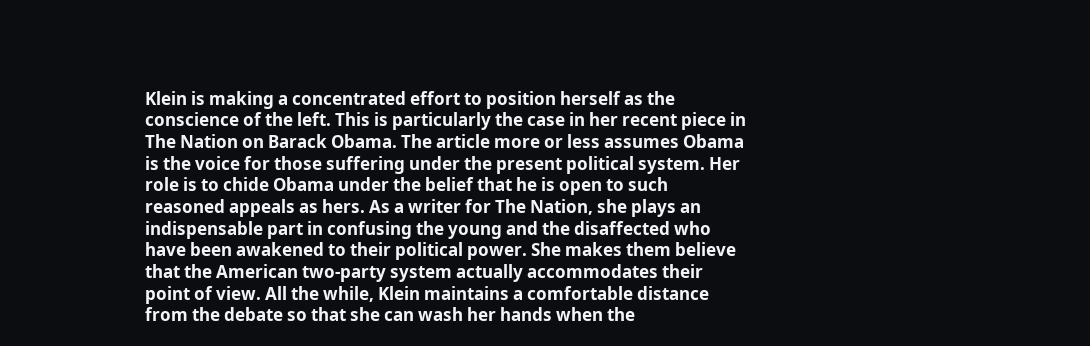Klein is making a concentrated effort to position herself as the conscience of the left. This is particularly the case in her recent piece in The Nation on Barack Obama. The article more or less assumes Obama is the voice for those suffering under the present political system. Her role is to chide Obama under the belief that he is open to such reasoned appeals as hers. As a writer for The Nation, she plays an indispensable part in confusing the young and the disaffected who have been awakened to their political power. She makes them believe that the American two-party system actually accommodates their point of view. All the while, Klein maintains a comfortable distance from the debate so that she can wash her hands when the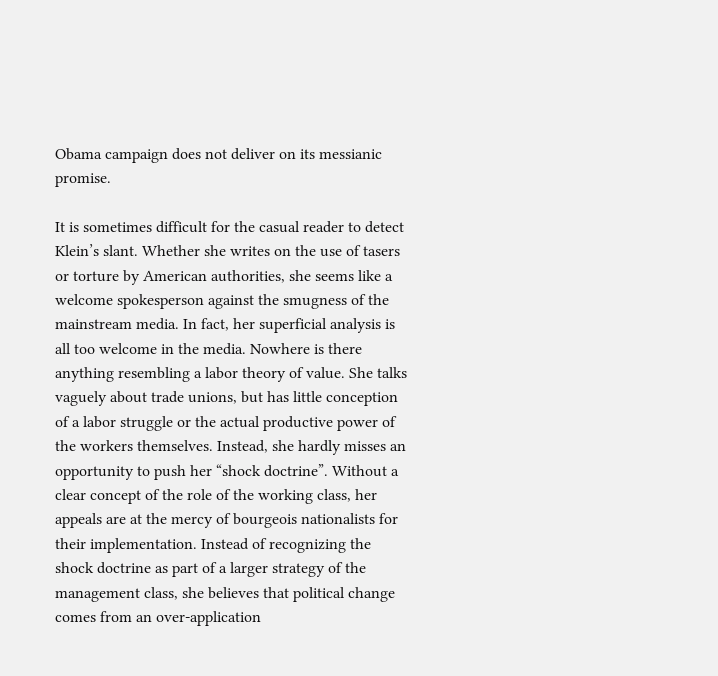Obama campaign does not deliver on its messianic promise.

It is sometimes difficult for the casual reader to detect Klein’s slant. Whether she writes on the use of tasers or torture by American authorities, she seems like a welcome spokesperson against the smugness of the mainstream media. In fact, her superficial analysis is all too welcome in the media. Nowhere is there anything resembling a labor theory of value. She talks vaguely about trade unions, but has little conception of a labor struggle or the actual productive power of the workers themselves. Instead, she hardly misses an opportunity to push her “shock doctrine”. Without a clear concept of the role of the working class, her appeals are at the mercy of bourgeois nationalists for their implementation. Instead of recognizing the shock doctrine as part of a larger strategy of the management class, she believes that political change comes from an over-application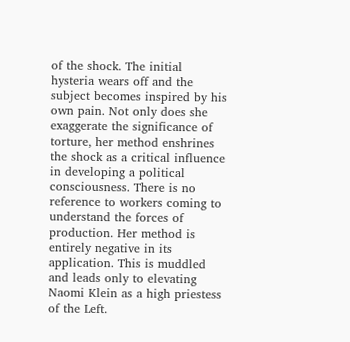of the shock. The initial hysteria wears off and the subject becomes inspired by his own pain. Not only does she exaggerate the significance of torture, her method enshrines the shock as a critical influence in developing a political consciousness. There is no reference to workers coming to understand the forces of production. Her method is entirely negative in its application. This is muddled and leads only to elevating Naomi Klein as a high priestess of the Left.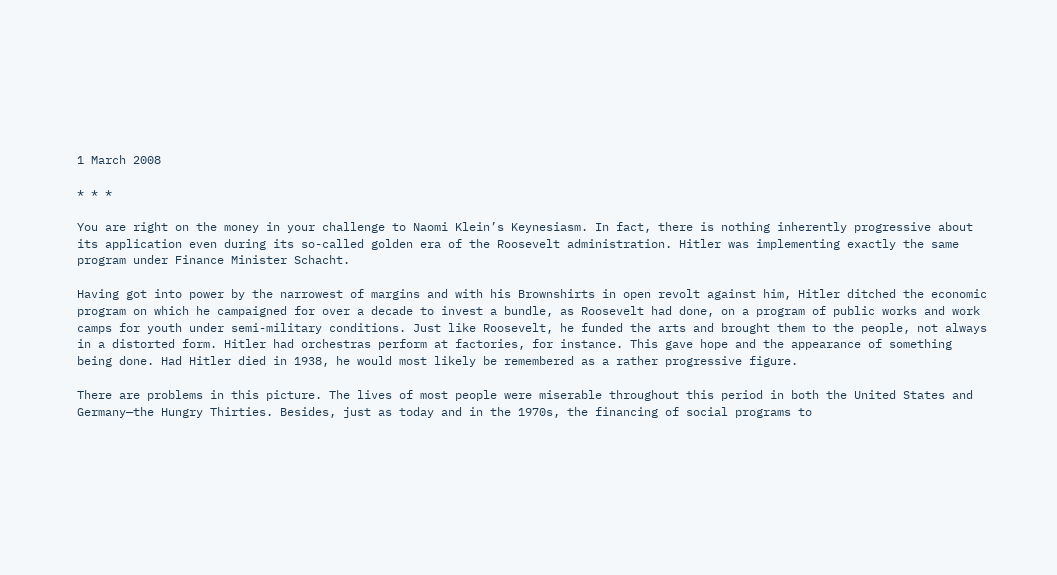1 March 2008

* * *

You are right on the money in your challenge to Naomi Klein’s Keynesiasm. In fact, there is nothing inherently progressive about its application even during its so-called golden era of the Roosevelt administration. Hitler was implementing exactly the same program under Finance Minister Schacht.

Having got into power by the narrowest of margins and with his Brownshirts in open revolt against him, Hitler ditched the economic program on which he campaigned for over a decade to invest a bundle, as Roosevelt had done, on a program of public works and work camps for youth under semi-military conditions. Just like Roosevelt, he funded the arts and brought them to the people, not always in a distorted form. Hitler had orchestras perform at factories, for instance. This gave hope and the appearance of something being done. Had Hitler died in 1938, he would most likely be remembered as a rather progressive figure.

There are problems in this picture. The lives of most people were miserable throughout this period in both the United States and Germany—the Hungry Thirties. Besides, just as today and in the 1970s, the financing of social programs to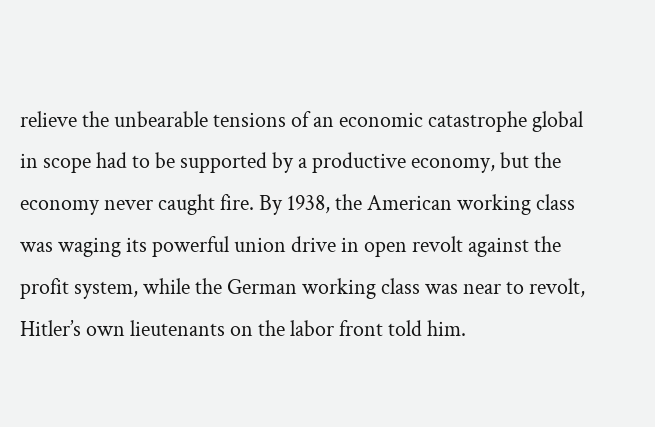relieve the unbearable tensions of an economic catastrophe global in scope had to be supported by a productive economy, but the economy never caught fire. By 1938, the American working class was waging its powerful union drive in open revolt against the profit system, while the German working class was near to revolt, Hitler’s own lieutenants on the labor front told him.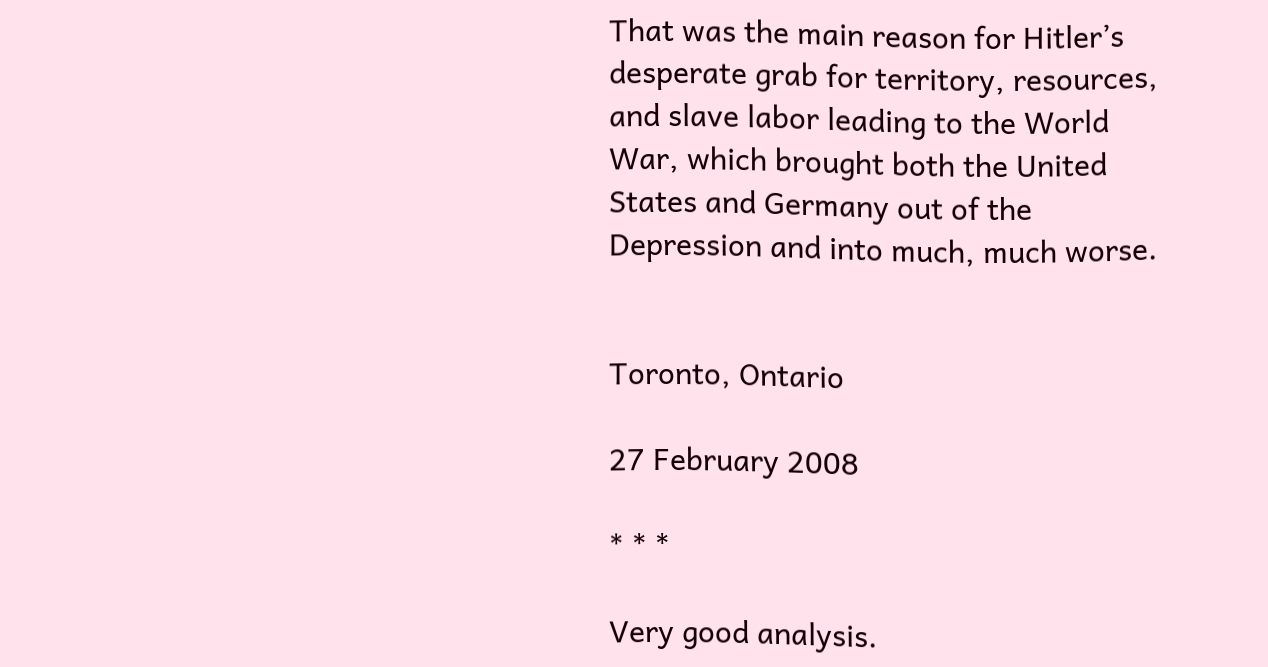That was the main reason for Hitler’s desperate grab for territory, resources, and slave labor leading to the World War, which brought both the United States and Germany out of the Depression and into much, much worse.


Toronto, Ontario

27 February 2008

* * *

Very good analysis.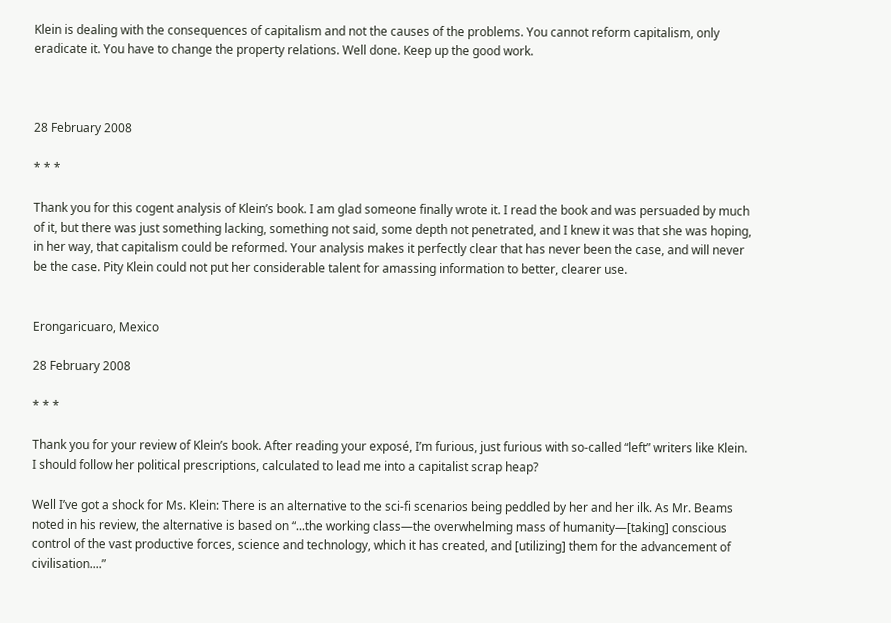Klein is dealing with the consequences of capitalism and not the causes of the problems. You cannot reform capitalism, only eradicate it. You have to change the property relations. Well done. Keep up the good work.



28 February 2008

* * *

Thank you for this cogent analysis of Klein’s book. I am glad someone finally wrote it. I read the book and was persuaded by much of it, but there was just something lacking, something not said, some depth not penetrated, and I knew it was that she was hoping, in her way, that capitalism could be reformed. Your analysis makes it perfectly clear that has never been the case, and will never be the case. Pity Klein could not put her considerable talent for amassing information to better, clearer use.


Erongaricuaro, Mexico

28 February 2008

* * *

Thank you for your review of Klein’s book. After reading your exposé, I’m furious, just furious with so-called “left” writers like Klein. I should follow her political prescriptions, calculated to lead me into a capitalist scrap heap?

Well I’ve got a shock for Ms. Klein: There is an alternative to the sci-fi scenarios being peddled by her and her ilk. As Mr. Beams noted in his review, the alternative is based on “...the working class—the overwhelming mass of humanity—[taking] conscious control of the vast productive forces, science and technology, which it has created, and [utilizing] them for the advancement of civilisation....”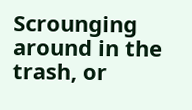Scrounging around in the trash, or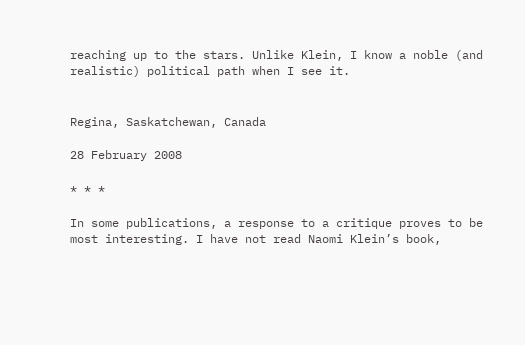reaching up to the stars. Unlike Klein, I know a noble (and realistic) political path when I see it.


Regina, Saskatchewan, Canada

28 February 2008

* * *

In some publications, a response to a critique proves to be most interesting. I have not read Naomi Klein’s book,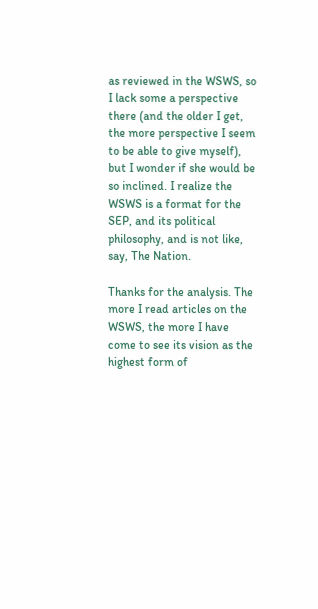as reviewed in the WSWS, so I lack some a perspective there (and the older I get, the more perspective I seem to be able to give myself), but I wonder if she would be so inclined. I realize the WSWS is a format for the SEP, and its political philosophy, and is not like, say, The Nation.

Thanks for the analysis. The more I read articles on the WSWS, the more I have come to see its vision as the highest form of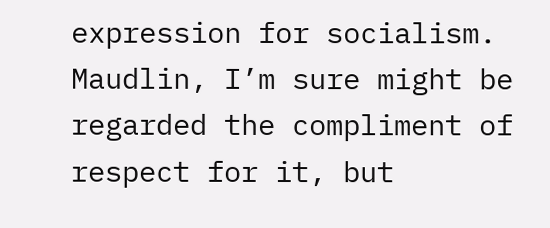expression for socialism. Maudlin, I’m sure might be regarded the compliment of respect for it, but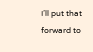I’ll put that forward to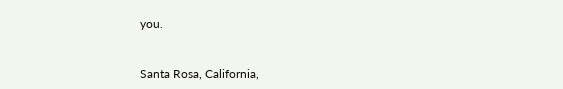you.


Santa Rosa, California,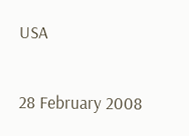USA

28 February 2008